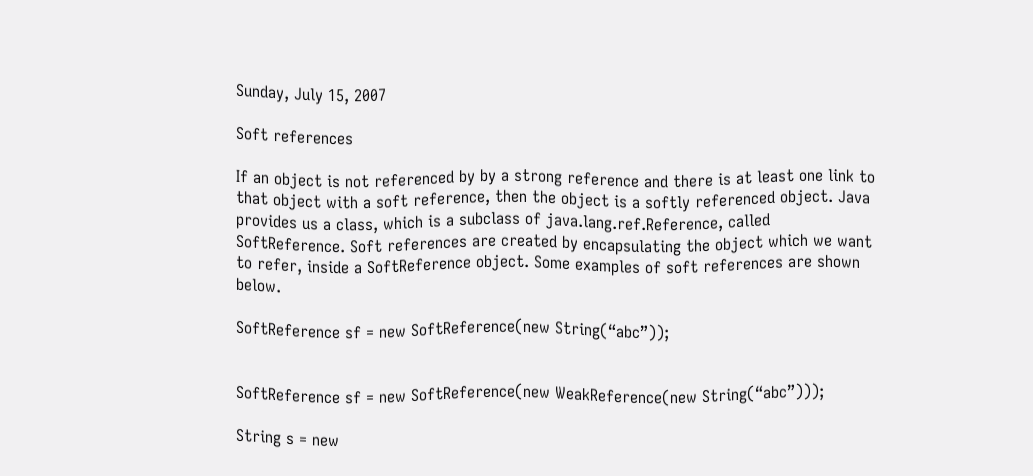Sunday, July 15, 2007

Soft references

If an object is not referenced by by a strong reference and there is at least one link to that object with a soft reference, then the object is a softly referenced object. Java provides us a class, which is a subclass of java.lang.ref.Reference, called SoftReference. Soft references are created by encapsulating the object which we want to refer, inside a SoftReference object. Some examples of soft references are shown below.

SoftReference sf = new SoftReference(new String(“abc”));


SoftReference sf = new SoftReference(new WeakReference(new String(“abc”)));

String s = new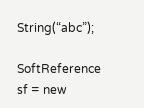String(“abc”);

SoftReference sf = new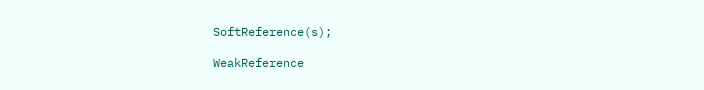SoftReference(s);

WeakReference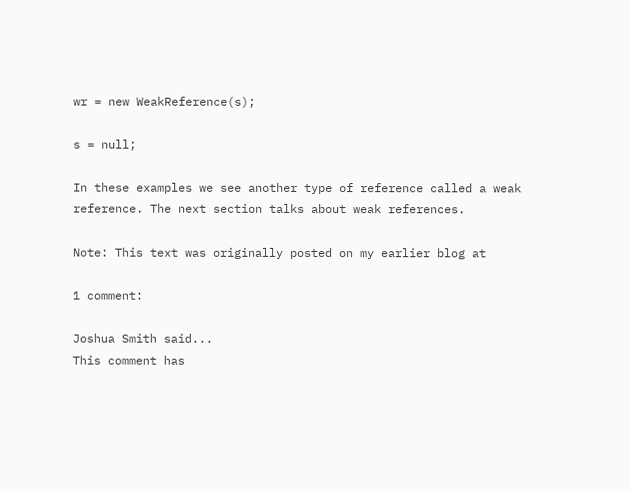wr = new WeakReference(s);

s = null;

In these examples we see another type of reference called a weak reference. The next section talks about weak references.

Note: This text was originally posted on my earlier blog at

1 comment:

Joshua Smith said...
This comment has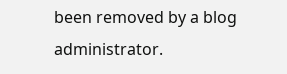been removed by a blog administrator.